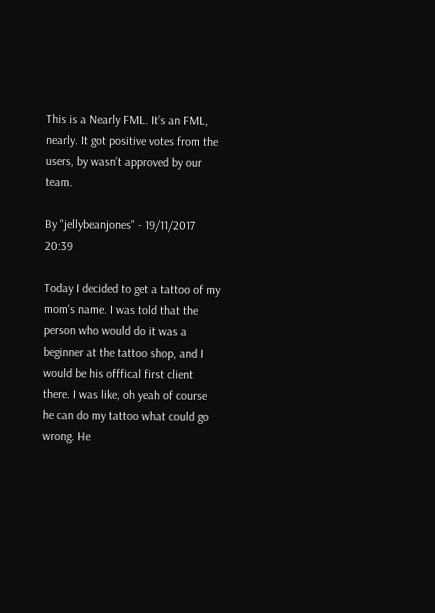This is a Nearly FML. It’s an FML, nearly. It got positive votes from the users, by wasn’t approved by our team.

By "jellybeanjones" - 19/11/2017 20:39

Today I decided to get a tattoo of my mom's name. I was told that the person who would do it was a beginner at the tattoo shop, and I would be his offfical first client there. I was like, oh yeah of course he can do my tattoo what could go wrong. He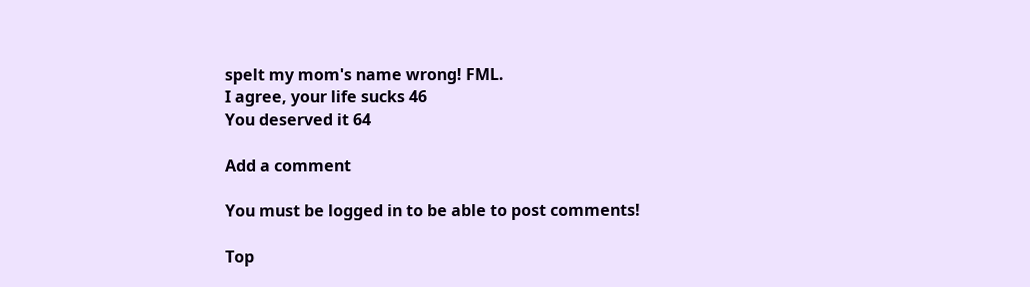spelt my mom's name wrong! FML.
I agree, your life sucks 46
You deserved it 64

Add a comment

You must be logged in to be able to post comments!

Top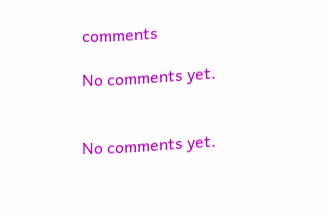comments

No comments yet.


No comments yet.